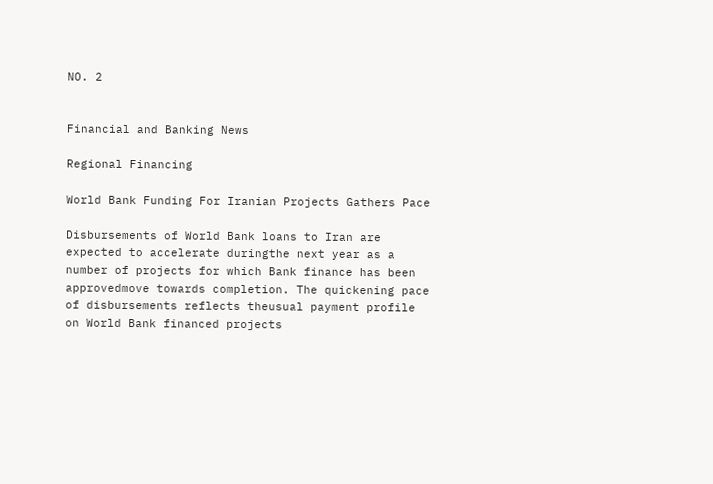NO. 2


Financial and Banking News

Regional Financing

World Bank Funding For Iranian Projects Gathers Pace

Disbursements of World Bank loans to Iran are expected to accelerate duringthe next year as a number of projects for which Bank finance has been approvedmove towards completion. The quickening pace of disbursements reflects theusual payment profile on World Bank financed projects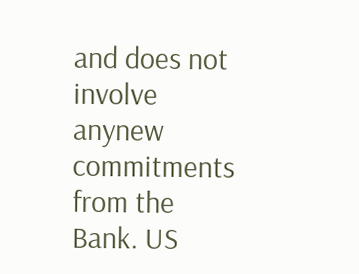and does not involve anynew commitments from the Bank. US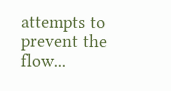attempts to prevent the flow...